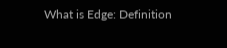What is Edge: Definition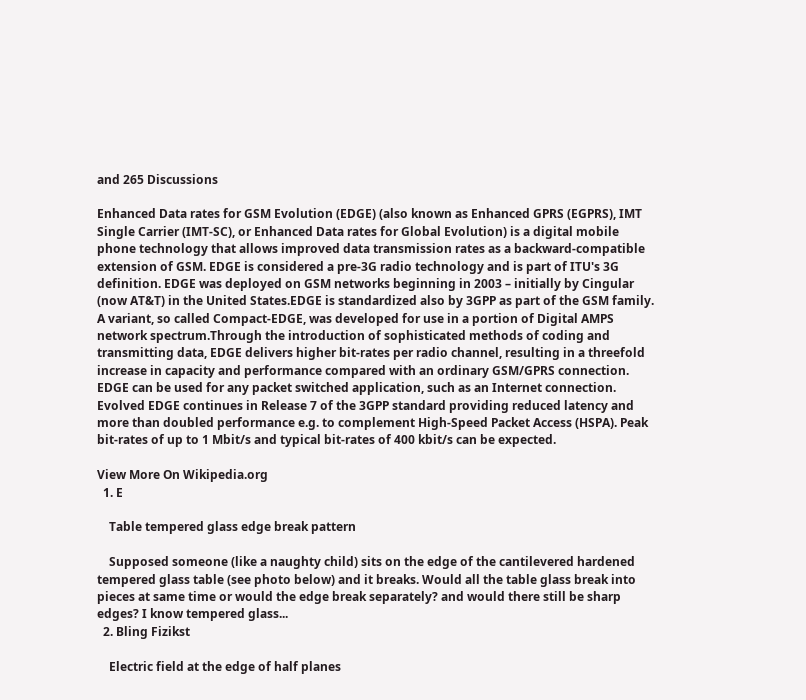and 265 Discussions

Enhanced Data rates for GSM Evolution (EDGE) (also known as Enhanced GPRS (EGPRS), IMT Single Carrier (IMT-SC), or Enhanced Data rates for Global Evolution) is a digital mobile phone technology that allows improved data transmission rates as a backward-compatible extension of GSM. EDGE is considered a pre-3G radio technology and is part of ITU's 3G definition. EDGE was deployed on GSM networks beginning in 2003 – initially by Cingular (now AT&T) in the United States.EDGE is standardized also by 3GPP as part of the GSM family. A variant, so called Compact-EDGE, was developed for use in a portion of Digital AMPS network spectrum.Through the introduction of sophisticated methods of coding and transmitting data, EDGE delivers higher bit-rates per radio channel, resulting in a threefold increase in capacity and performance compared with an ordinary GSM/GPRS connection.
EDGE can be used for any packet switched application, such as an Internet connection.
Evolved EDGE continues in Release 7 of the 3GPP standard providing reduced latency and more than doubled performance e.g. to complement High-Speed Packet Access (HSPA). Peak bit-rates of up to 1 Mbit/s and typical bit-rates of 400 kbit/s can be expected.

View More On Wikipedia.org
  1. E

    Table tempered glass edge break pattern

    Supposed someone (like a naughty child) sits on the edge of the cantilevered hardened tempered glass table (see photo below) and it breaks. Would all the table glass break into pieces at same time or would the edge break separately? and would there still be sharp edges? I know tempered glass...
  2. Bling Fizikst

    Electric field at the edge of half planes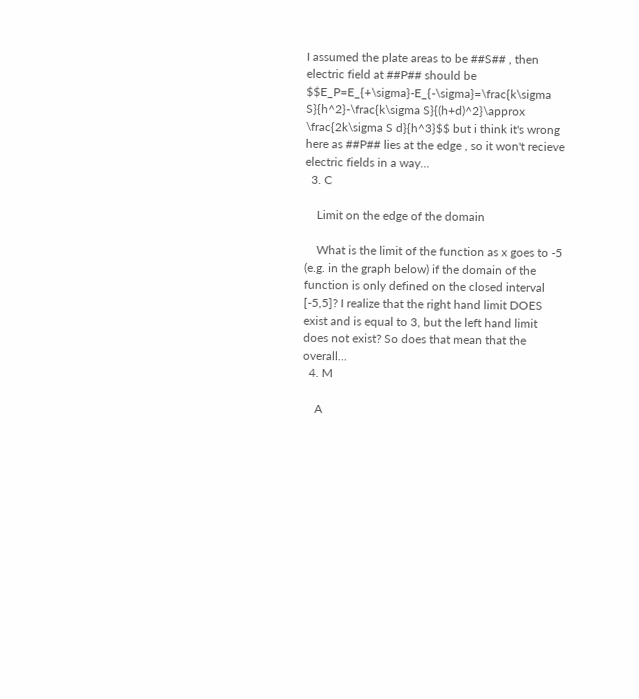I assumed the plate areas to be ##S## , then electric field at ##P## should be $$E_P=E_{+\sigma}-E_{-\sigma}=\frac{k\sigma S}{h^2}-\frac{k\sigma S}{(h+d)^2}\approx \frac{2k\sigma S d}{h^3}$$ but i think it's wrong here as ##P## lies at the edge , so it won't recieve electric fields in a way...
  3. C

    Limit on the edge of the domain

    What is the limit of the function as x goes to -5 (e.g. in the graph below) if the domain of the function is only defined on the closed interval [-5,5]? I realize that the right hand limit DOES exist and is equal to 3, but the left hand limit does not exist? So does that mean that the overall...
  4. M

    A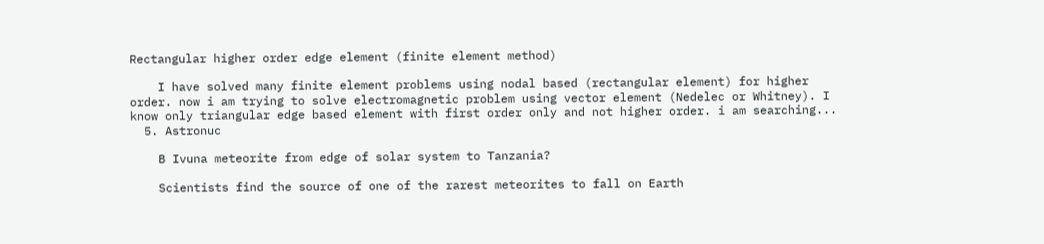Rectangular higher order edge element (finite element method)

    I have solved many finite element problems using nodal based (rectangular element) for higher order. now i am trying to solve electromagnetic problem using vector element (Nedelec or Whitney). I know only triangular edge based element with first order only and not higher order. i am searching...
  5. Astronuc

    B Ivuna meteorite from edge of solar system to Tanzania?

    Scientists find the source of one of the rarest meteorites to fall on Earth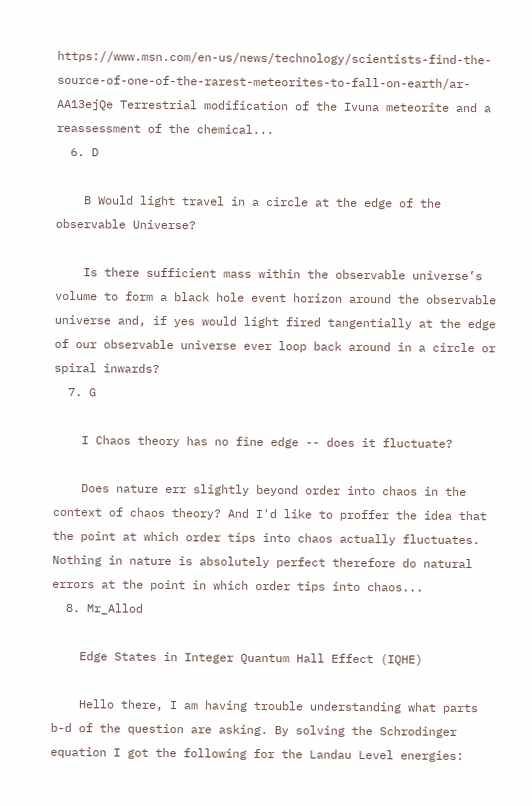https://www.msn.com/en-us/news/technology/scientists-find-the-source-of-one-of-the-rarest-meteorites-to-fall-on-earth/ar-AA13ejQe Terrestrial modification of the Ivuna meteorite and a reassessment of the chemical...
  6. D

    B Would light travel in a circle at the edge of the observable Universe?

    Is there sufficient mass within the observable universe’s volume to form a black hole event horizon around the observable universe and, if yes would light fired tangentially at the edge of our observable universe ever loop back around in a circle or spiral inwards?
  7. G

    I Chaos theory has no fine edge -- does it fluctuate?

    Does nature err slightly beyond order into chaos in the context of chaos theory? And I'd like to proffer the idea that the point at which order tips into chaos actually fluctuates. Nothing in nature is absolutely perfect therefore do natural errors at the point in which order tips into chaos...
  8. Mr_Allod

    Edge States in Integer Quantum Hall Effect (IQHE)

    Hello there, I am having trouble understanding what parts b-d of the question are asking. By solving the Schrodinger equation I got the following for the Landau Level energies: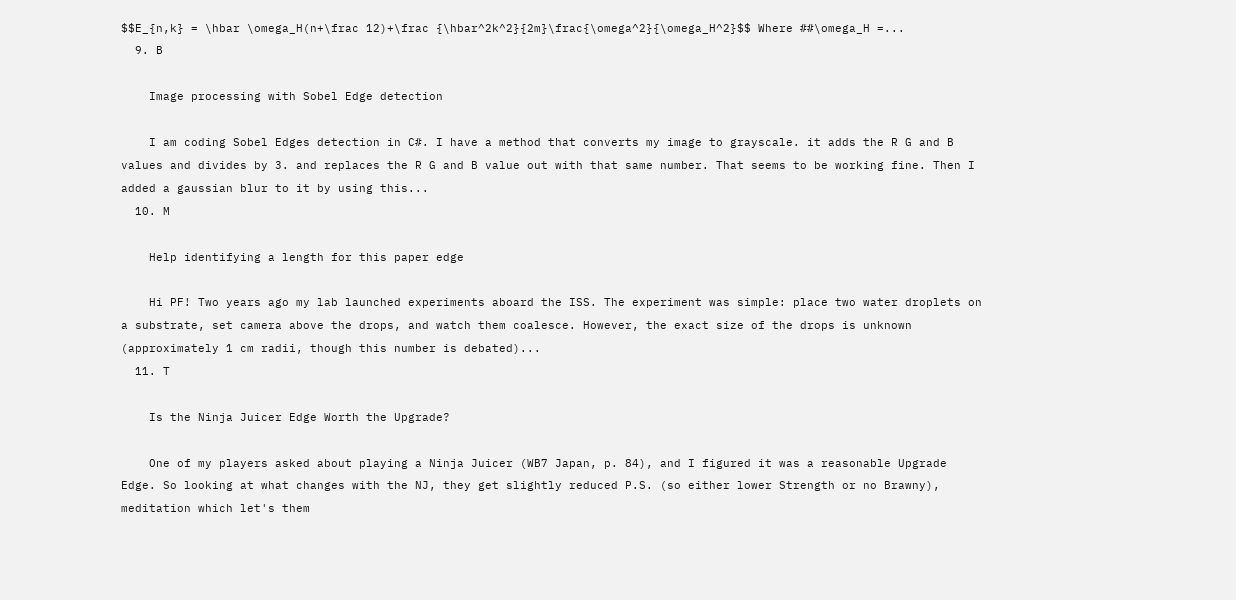$$E_{n,k} = \hbar \omega_H(n+\frac 12)+\frac {\hbar^2k^2}{2m}\frac{\omega^2}{\omega_H^2}$$ Where ##\omega_H =...
  9. B

    Image processing with Sobel Edge detection

    I am coding Sobel Edges detection in C#. I have a method that converts my image to grayscale. it adds the R G and B values and divides by 3. and replaces the R G and B value out with that same number. That seems to be working fine. Then I added a gaussian blur to it by using this...
  10. M

    Help identifying a length for this paper edge

    Hi PF! Two years ago my lab launched experiments aboard the ISS. The experiment was simple: place two water droplets on a substrate, set camera above the drops, and watch them coalesce. However, the exact size of the drops is unknown (approximately 1 cm radii, though this number is debated)...
  11. T

    Is the Ninja Juicer Edge Worth the Upgrade?

    One of my players asked about playing a Ninja Juicer (WB7 Japan, p. 84), and I figured it was a reasonable Upgrade Edge. So looking at what changes with the NJ, they get slightly reduced P.S. (so either lower Strength or no Brawny), meditation which let's them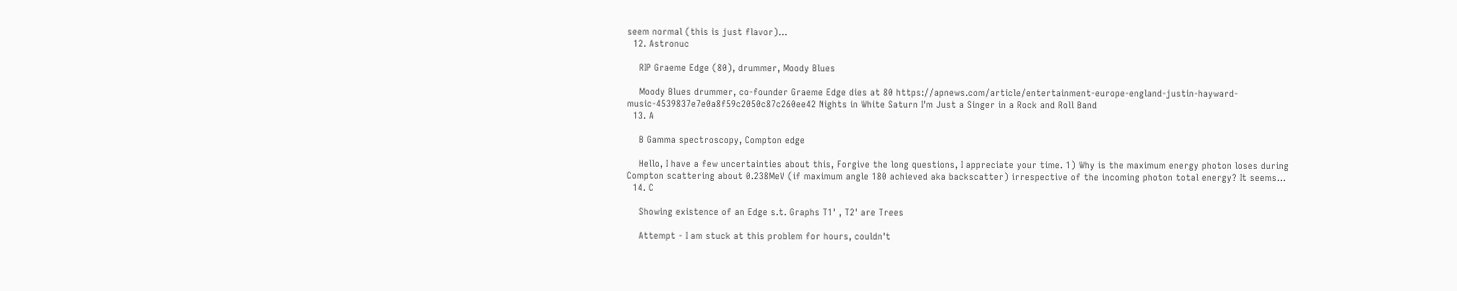seem normal (this is just flavor)...
  12. Astronuc

    RIP Graeme Edge (80), drummer, Moody Blues

    Moody Blues drummer, co-founder Graeme Edge dies at 80 https://apnews.com/article/entertainment-europe-england-justin-hayward-music-4539837e7e0a8f59c2050c87c260ee42 Nights in White Saturn I'm Just a Singer in a Rock and Roll Band
  13. A

    B Gamma spectroscopy, Compton edge

    Hello, I have a few uncertainties about this, Forgive the long questions, I appreciate your time. 1) Why is the maximum energy photon loses during Compton scattering about 0.238MeV (if maximum angle 180 achieved aka backscatter) irrespective of the incoming photon total energy? It seems...
  14. C

    Showing existence of an Edge s.t. Graphs T1' , T2' are Trees

    Attempt - I am stuck at this problem for hours, couldn't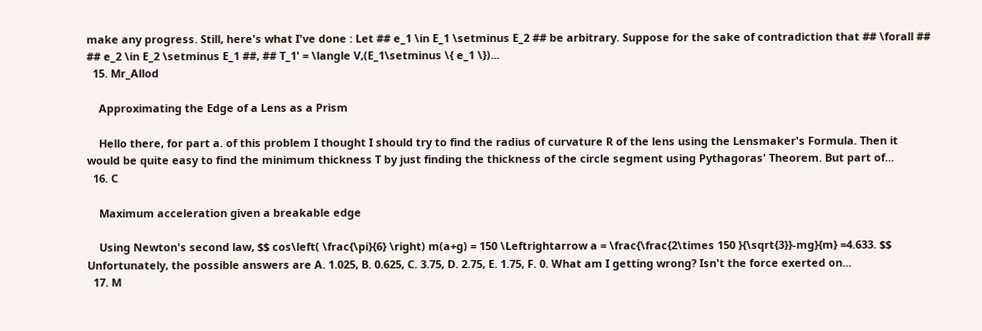make any progress. Still, here's what I've done : Let ## e_1 \in E_1 \setminus E_2 ## be arbitrary. Suppose for the sake of contradiction that ## \forall ## ## e_2 \in E_2 \setminus E_1 ##, ## T_1' = \langle V,(E_1\setminus \{ e_1 \})...
  15. Mr_Allod

    Approximating the Edge of a Lens as a Prism

    Hello there, for part a. of this problem I thought I should try to find the radius of curvature R of the lens using the Lensmaker's Formula. Then it would be quite easy to find the minimum thickness T by just finding the thickness of the circle segment using Pythagoras' Theorem. But part of...
  16. C

    Maximum acceleration given a breakable edge

    Using Newton's second law, $$ cos\left( \frac{\pi}{6} \right) m(a+g) = 150 \Leftrightarrow a = \frac{\frac{2\times 150 }{\sqrt{3}}-mg}{m} =4.633. $$ Unfortunately, the possible answers are A. 1.025, B. 0.625, C. 3.75, D. 2.75, E. 1.75, F. 0. What am I getting wrong? Isn't the force exerted on...
  17. M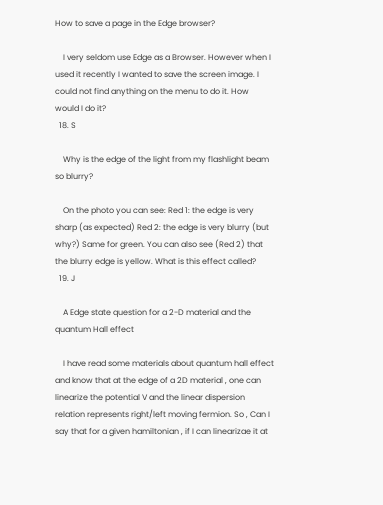How to save a page in the Edge browser?

    I very seldom use Edge as a Browser. However when I used it recently I wanted to save the screen image. I could not find anything on the menu to do it. How would I do it?
  18. S

    Why is the edge of the light from my flashlight beam so blurry?

    On the photo you can see: Red 1: the edge is very sharp (as expected) Red 2: the edge is very blurry (but why?) Same for green. You can also see (Red 2) that the blurry edge is yellow. What is this effect called?
  19. J

    A Edge state question for a 2-D material and the quantum Hall effect

    I have read some materials about quantum hall effect and know that at the edge of a 2D material , one can linearize the potential V and the linear dispersion relation represents right/left moving fermion. So , Can I say that for a given hamiltonian , if I can linearizae it at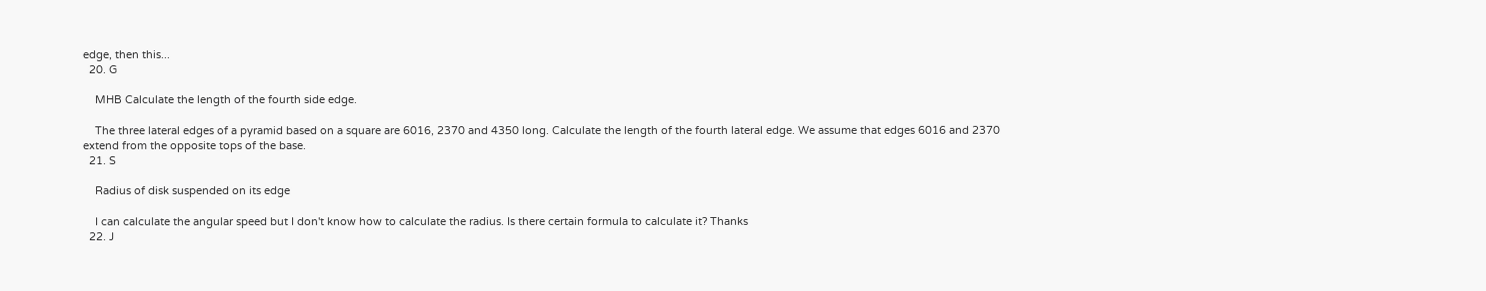edge, then this...
  20. G

    MHB Calculate the length of the fourth side edge.

    The three lateral edges of a pyramid based on a square are 6016, 2370 and 4350 long. Calculate the length of the fourth lateral edge. We assume that edges 6016 and 2370 extend from the opposite tops of the base.
  21. S

    Radius of disk suspended on its edge

    I can calculate the angular speed but I don't know how to calculate the radius. Is there certain formula to calculate it? Thanks
  22. J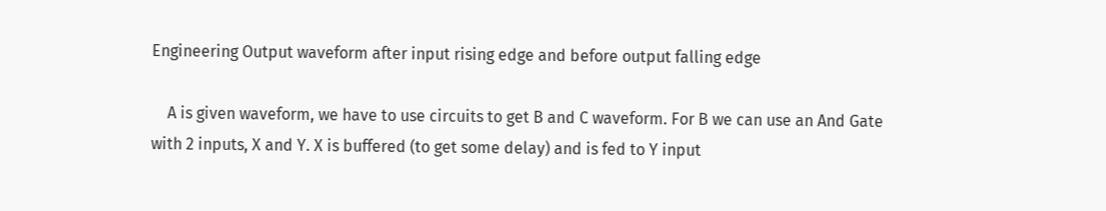Engineering Output waveform after input rising edge and before output falling edge

    A is given waveform, we have to use circuits to get B and C waveform. For B we can use an And Gate with 2 inputs, X and Y. X is buffered (to get some delay) and is fed to Y input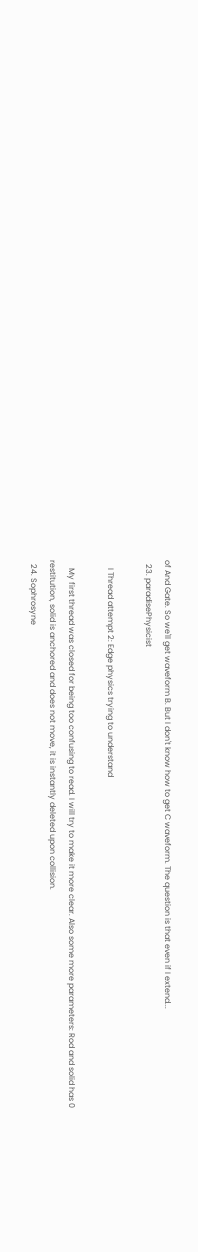of And Gate. So we'll get waveform B. But I don't know how to get C waveform. The question is that even if I extend...
  23. paradisePhysicist

    I Thread attempt 2: Edge physics trying to understand

    My first thread was closed for being too confusing to read. I will try to make it more clear. Also some more parameters: Rod and solid has 0 restitution, solid is anchored and does not move, it is instantly deleted upon collision.
  24. Sophrosyne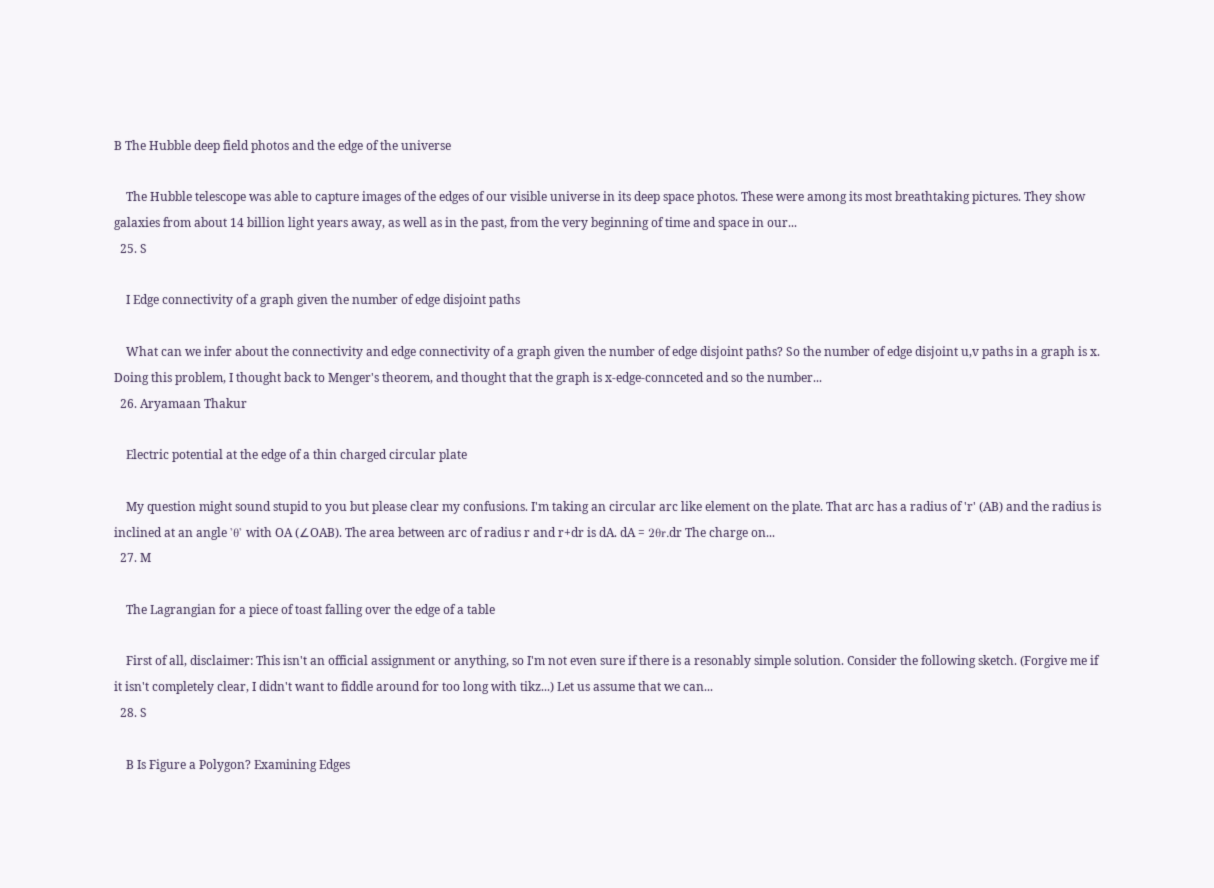B The Hubble deep field photos and the edge of the universe

    The Hubble telescope was able to capture images of the edges of our visible universe in its deep space photos. These were among its most breathtaking pictures. They show galaxies from about 14 billion light years away, as well as in the past, from the very beginning of time and space in our...
  25. S

    I Edge connectivity of a graph given the number of edge disjoint paths

    What can we infer about the connectivity and edge connectivity of a graph given the number of edge disjoint paths? So the number of edge disjoint u,v paths in a graph is x. Doing this problem, I thought back to Menger's theorem, and thought that the graph is x-edge-connceted and so the number...
  26. Aryamaan Thakur

    Electric potential at the edge of a thin charged circular plate

    My question might sound stupid to you but please clear my confusions. I'm taking an circular arc like element on the plate. That arc has a radius of 'r' (AB) and the radius is inclined at an angle 'θ' with OA (∠OAB). The area between arc of radius r and r+dr is dA. dA = 2θr.dr The charge on...
  27. M

    The Lagrangian for a piece of toast falling over the edge of a table

    First of all, disclaimer: This isn't an official assignment or anything, so I'm not even sure if there is a resonably simple solution. Consider the following sketch. (Forgive me if it isn't completely clear, I didn't want to fiddle around for too long with tikz...) Let us assume that we can...
  28. S

    B Is Figure a Polygon? Examining Edges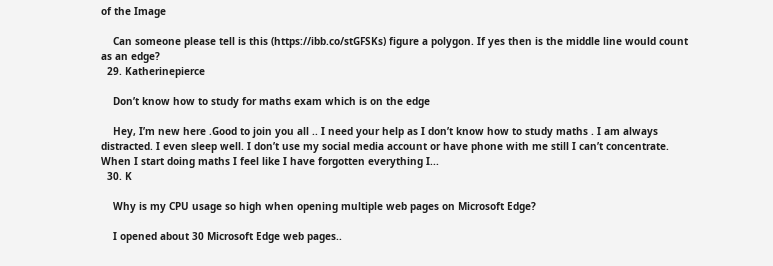of the Image

    Can someone please tell is this (https://ibb.co/stGFSKs) figure a polygon. If yes then is the middle line would count as an edge?
  29. Katherinepierce

    Don’t know how to study for maths exam which is on the edge

    Hey, I’m new here .Good to join you all .. I need your help as I don’t know how to study maths . I am always distracted. I even sleep well. I don’t use my social media account or have phone with me still I can’t concentrate. When I start doing maths I feel like I have forgotten everything I...
  30. K

    Why is my CPU usage so high when opening multiple web pages on Microsoft Edge?

    I opened about 30 Microsoft Edge web pages..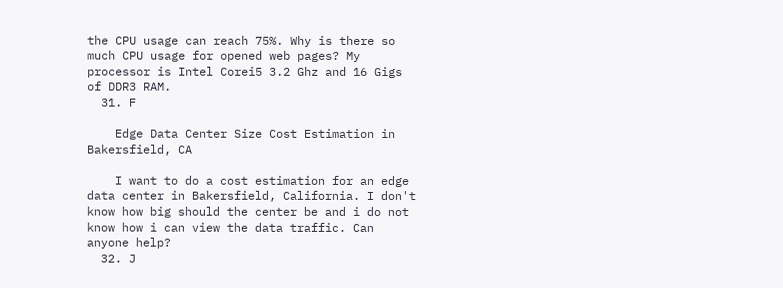the CPU usage can reach 75%. Why is there so much CPU usage for opened web pages? My processor is Intel Corei5 3.2 Ghz and 16 Gigs of DDR3 RAM.
  31. F

    Edge Data Center Size Cost Estimation in Bakersfield, CA

    I want to do a cost estimation for an edge data center in Bakersfield, California. I don't know how big should the center be and i do not know how i can view the data traffic. Can anyone help?
  32. J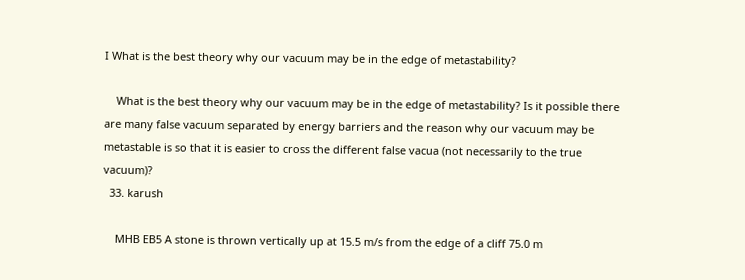I What is the best theory why our vacuum may be in the edge of metastability?

    What is the best theory why our vacuum may be in the edge of metastability? Is it possible there are many false vacuum separated by energy barriers and the reason why our vacuum may be metastable is so that it is easier to cross the different false vacua (not necessarily to the true vacuum)?
  33. karush

    MHB EB5 A stone is thrown vertically up at 15.5 m/s from the edge of a cliff 75.0 m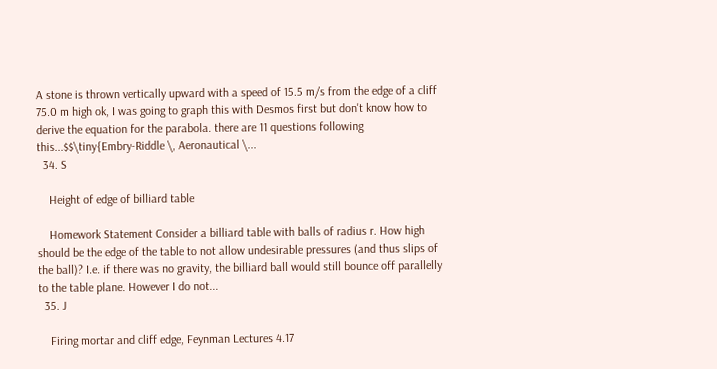A stone is thrown vertically upward with a speed of 15.5 m/s from the edge of a cliff 75.0 m high ok, I was going to graph this with Desmos first but don't know how to derive the equation for the parabola. there are 11 questions following this...$$\tiny{Embry-Riddle \, Aeronautical \...
  34. S

    Height of edge of billiard table

    Homework Statement Consider a billiard table with balls of radius r. How high should be the edge of the table to not allow undesirable pressures (and thus slips of the ball)? I.e. if there was no gravity, the billiard ball would still bounce off parallelly to the table plane. However I do not...
  35. J

    Firing mortar and cliff edge, Feynman Lectures 4.17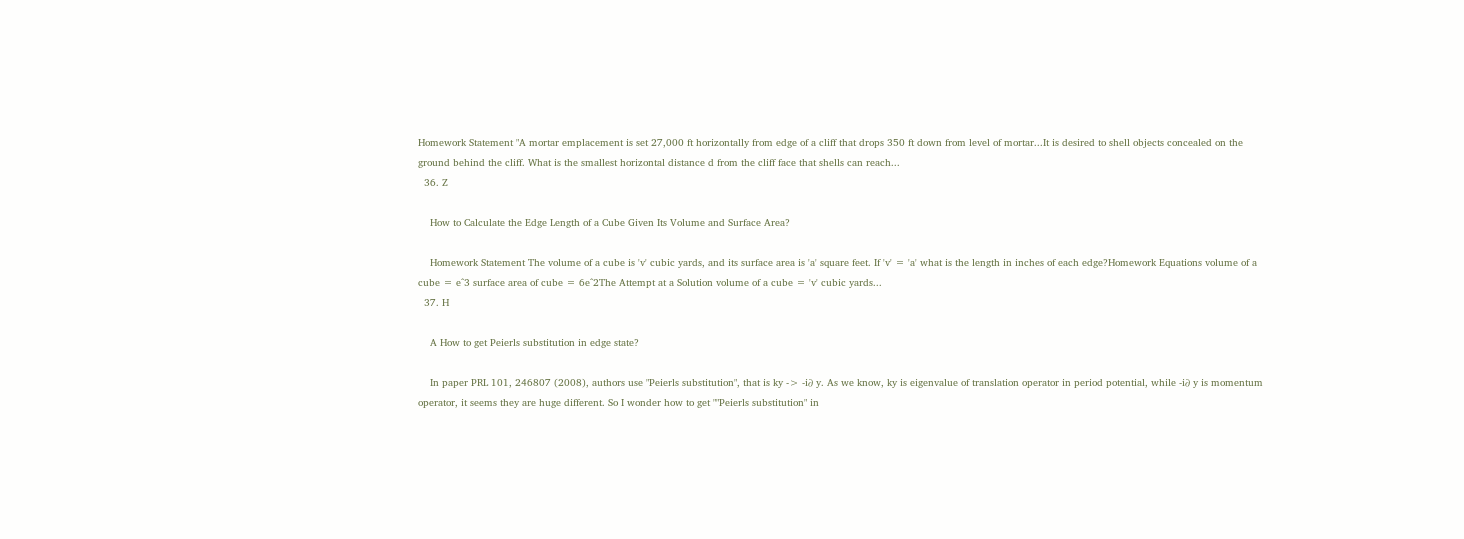Homework Statement "A mortar emplacement is set 27,000 ft horizontally from edge of a cliff that drops 350 ft down from level of mortar...It is desired to shell objects concealed on the ground behind the cliff. What is the smallest horizontal distance d from the cliff face that shells can reach...
  36. Z

    How to Calculate the Edge Length of a Cube Given Its Volume and Surface Area?

    Homework Statement The volume of a cube is 'v' cubic yards, and its surface area is 'a' square feet. If 'v' = 'a' what is the length in inches of each edge?Homework Equations volume of a cube = e^3 surface area of cube = 6e^2The Attempt at a Solution volume of a cube = 'v' cubic yards...
  37. H

    A How to get Peierls substitution in edge state?

    In paper PRL 101, 246807 (2008), authors use "Peierls substitution", that is ky -> -i∂ y. As we know, ky is eigenvalue of translation operator in period potential, while -i∂ y is momentum operator, it seems they are huge different. So I wonder how to get ""Peierls substitution" in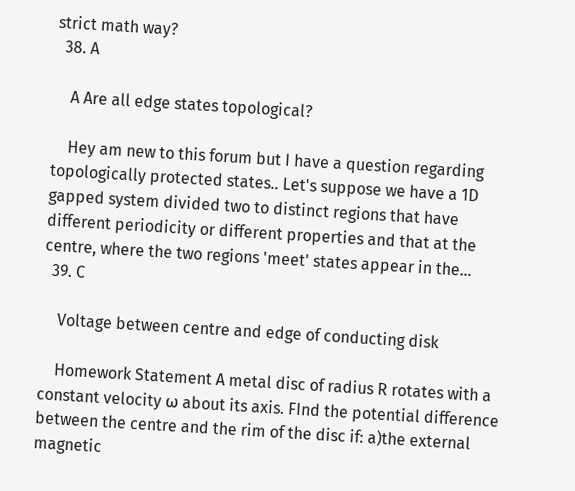strict math way?
  38. A

    A Are all edge states topological?

    Hey am new to this forum but I have a question regarding topologically protected states.. Let's suppose we have a 1D gapped system divided two to distinct regions that have different periodicity or different properties and that at the centre, where the two regions 'meet' states appear in the...
  39. C

    Voltage between centre and edge of conducting disk

    Homework Statement A metal disc of radius R rotates with a constant velocity ω about its axis. FInd the potential difference between the centre and the rim of the disc if: a)the external magnetic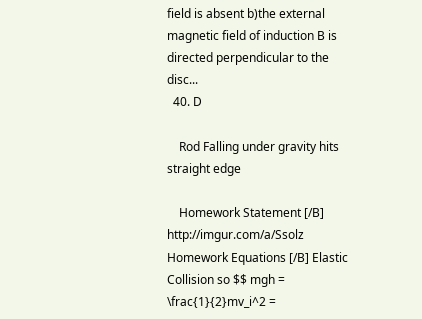field is absent b)the external magnetic field of induction B is directed perpendicular to the disc...
  40. D

    Rod Falling under gravity hits straight edge

    Homework Statement [/B] http://imgur.com/a/Ssolz Homework Equations [/B] Elastic Collision so $$ mgh = \frac{1}{2}mv_i^2 =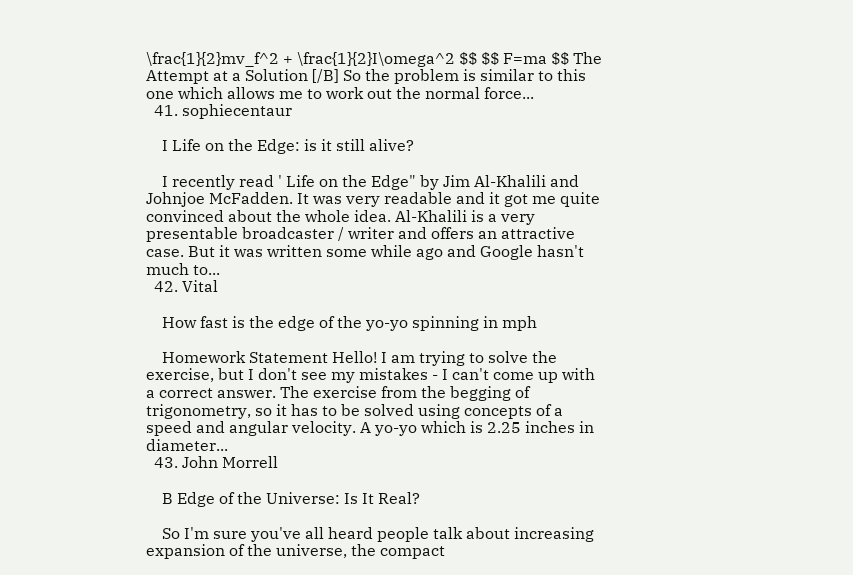\frac{1}{2}mv_f^2 + \frac{1}{2}I\omega^2 $$ $$ F=ma $$ The Attempt at a Solution [/B] So the problem is similar to this one which allows me to work out the normal force...
  41. sophiecentaur

    I Life on the Edge: is it still alive?

    I recently read ' Life on the Edge" by Jim Al-Khalili and Johnjoe McFadden. It was very readable and it got me quite convinced about the whole idea. Al-Khalili is a very presentable broadcaster / writer and offers an attractive case. But it was written some while ago and Google hasn't much to...
  42. Vital

    How fast is the edge of the yo-yo spinning in mph

    Homework Statement Hello! I am trying to solve the exercise, but I don't see my mistakes - I can't come up with a correct answer. The exercise from the begging of trigonometry, so it has to be solved using concepts of a speed and angular velocity. A yo-yo which is 2.25 inches in diameter...
  43. John Morrell

    B Edge of the Universe: Is It Real?

    So I'm sure you've all heard people talk about increasing expansion of the universe, the compact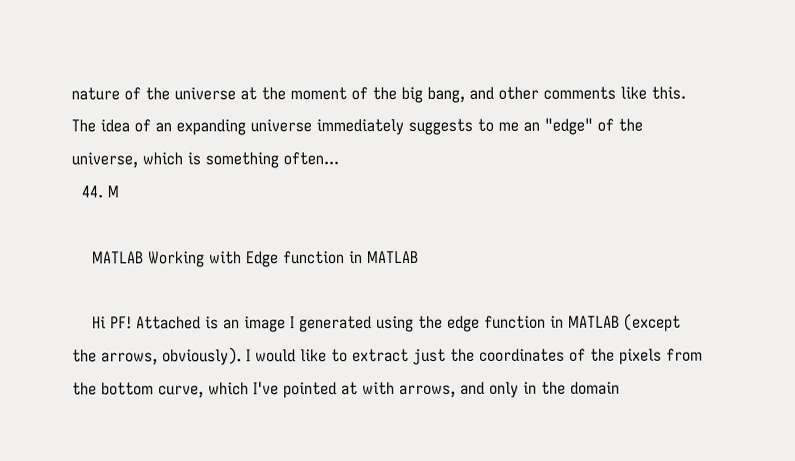nature of the universe at the moment of the big bang, and other comments like this. The idea of an expanding universe immediately suggests to me an "edge" of the universe, which is something often...
  44. M

    MATLAB Working with Edge function in MATLAB

    Hi PF! Attached is an image I generated using the edge function in MATLAB (except the arrows, obviously). I would like to extract just the coordinates of the pixels from the bottom curve, which I've pointed at with arrows, and only in the domain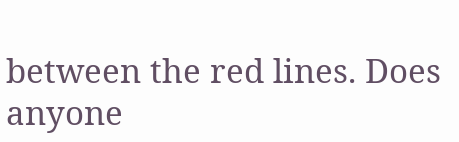between the red lines. Does anyone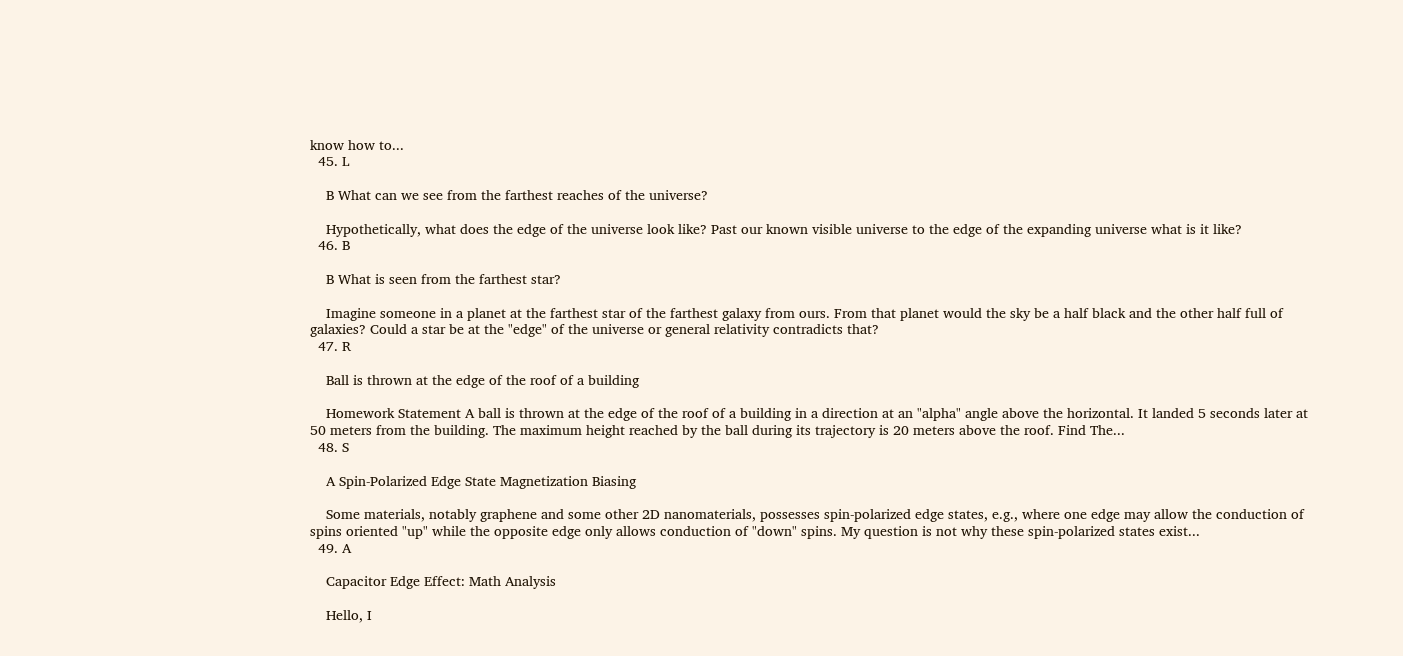know how to...
  45. L

    B What can we see from the farthest reaches of the universe?

    Hypothetically, what does the edge of the universe look like? Past our known visible universe to the edge of the expanding universe what is it like?
  46. B

    B What is seen from the farthest star?

    Imagine someone in a planet at the farthest star of the farthest galaxy from ours. From that planet would the sky be a half black and the other half full of galaxies? Could a star be at the "edge" of the universe or general relativity contradicts that?
  47. R

    Ball is thrown at the edge of the roof of a building

    Homework Statement A ball is thrown at the edge of the roof of a building in a direction at an "alpha" angle above the horizontal. It landed 5 seconds later at 50 meters from the building. The maximum height reached by the ball during its trajectory is 20 meters above the roof. Find The...
  48. S

    A Spin-Polarized Edge State Magnetization Biasing

    Some materials, notably graphene and some other 2D nanomaterials, possesses spin-polarized edge states, e.g., where one edge may allow the conduction of spins oriented "up" while the opposite edge only allows conduction of "down" spins. My question is not why these spin-polarized states exist...
  49. A

    Capacitor Edge Effect: Math Analysis

    Hello, I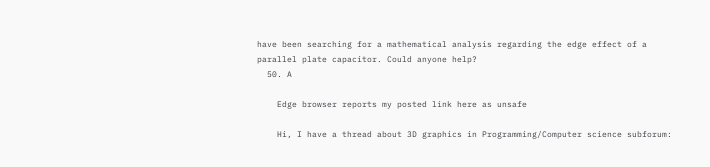have been searching for a mathematical analysis regarding the edge effect of a parallel plate capacitor. Could anyone help?
  50. A

    Edge browser reports my posted link here as unsafe

    Hi, I have a thread about 3D graphics in Programming/Computer science subforum: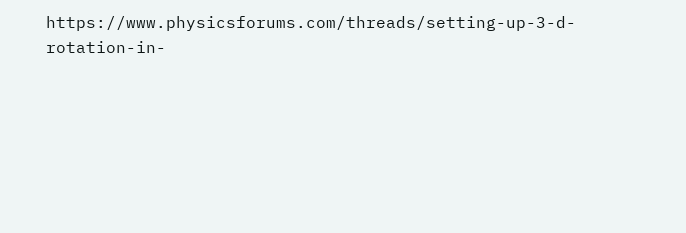https://www.physicsforums.com/threads/setting-up-3-d-rotation-in-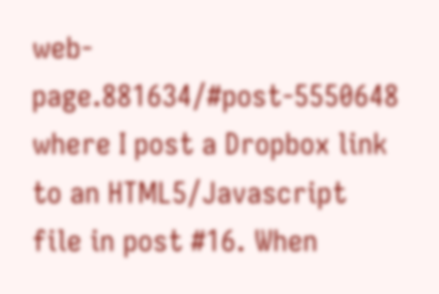web-page.881634/#post-5550648 where I post a Dropbox link to an HTML5/Javascript file in post #16. When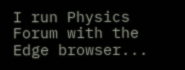I run Physics Forum with the Edge browser...